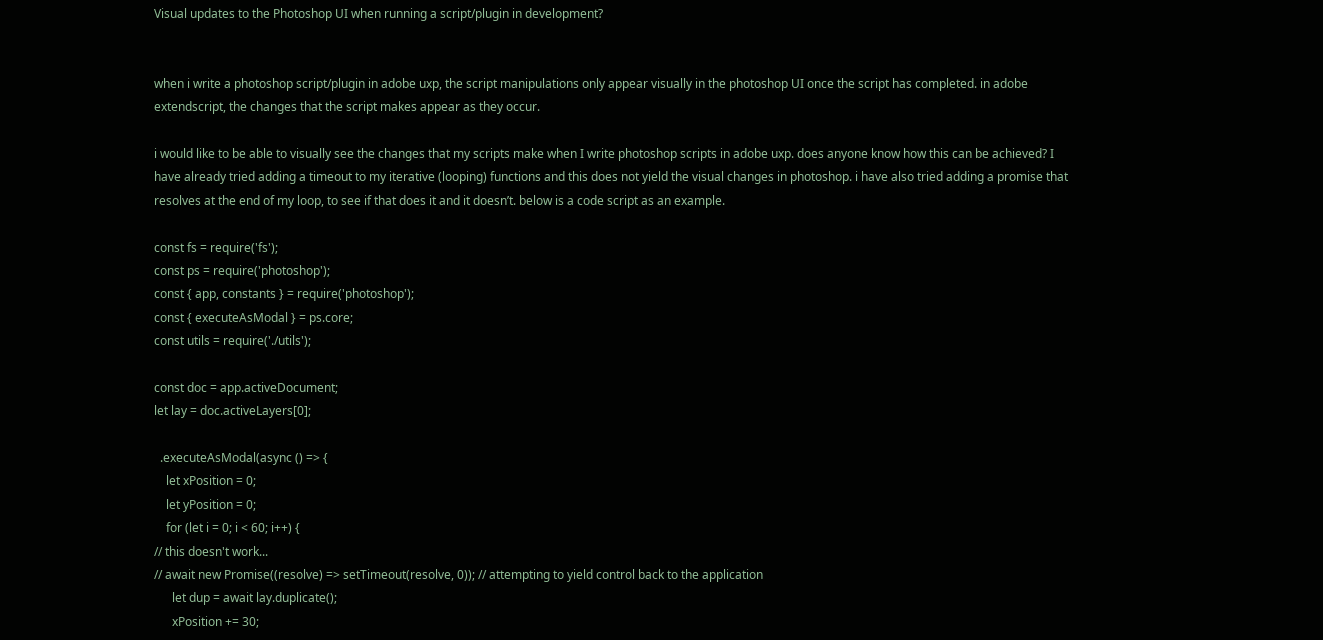Visual updates to the Photoshop UI when running a script/plugin in development?


when i write a photoshop script/plugin in adobe uxp, the script manipulations only appear visually in the photoshop UI once the script has completed. in adobe extendscript, the changes that the script makes appear as they occur.

i would like to be able to visually see the changes that my scripts make when I write photoshop scripts in adobe uxp. does anyone know how this can be achieved? I have already tried adding a timeout to my iterative (looping) functions and this does not yield the visual changes in photoshop. i have also tried adding a promise that resolves at the end of my loop, to see if that does it and it doesn’t. below is a code script as an example.

const fs = require('fs');
const ps = require('photoshop');
const { app, constants } = require('photoshop');
const { executeAsModal } = ps.core;
const utils = require('./utils');

const doc = app.activeDocument;
let lay = doc.activeLayers[0];

  .executeAsModal(async () => {
    let xPosition = 0;
    let yPosition = 0;
    for (let i = 0; i < 60; i++) {
// this doesn't work...
// await new Promise((resolve) => setTimeout(resolve, 0)); // attempting to yield control back to the application
      let dup = await lay.duplicate();
      xPosition += 30;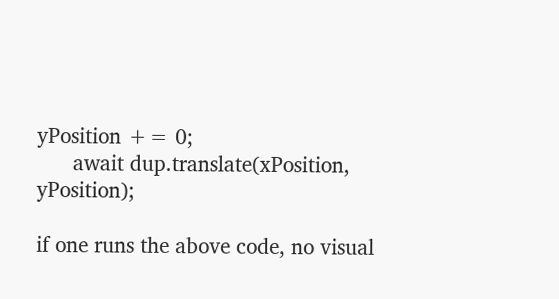yPosition += 0;
      await dup.translate(xPosition, yPosition);

if one runs the above code, no visual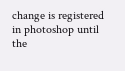change is registered in photoshop until the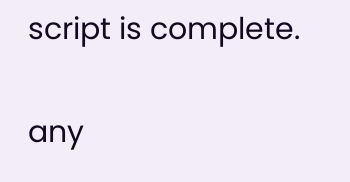script is complete.

any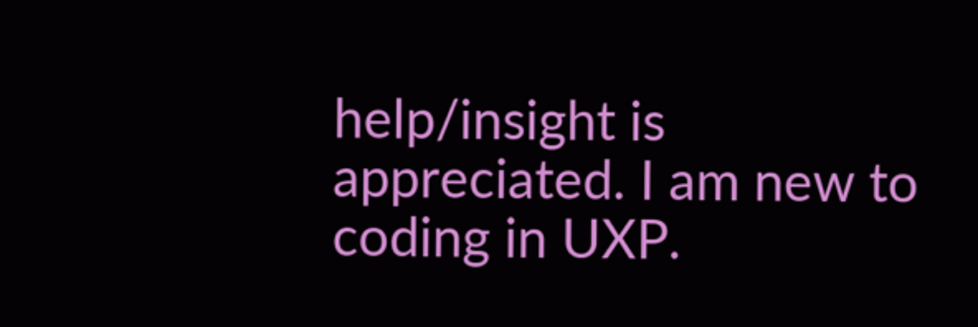help/insight is appreciated. I am new to coding in UXP.